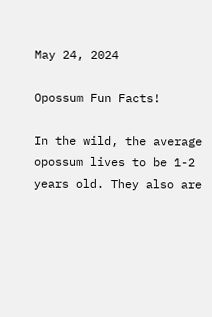May 24, 2024

Opossum Fun Facts!

In the wild, the average opossum lives to be 1-2 years old. They also are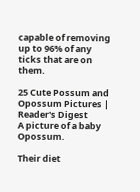capable of removing up to 96% of any ticks that are on them.

25 Cute Possum and Opossum Pictures | Reader's Digest
A picture of a baby Opossum.

Their diet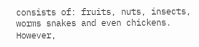consists of: fruits, nuts, insects, worms snakes and even chickens. However,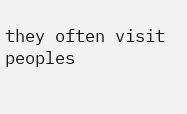they often visit peoples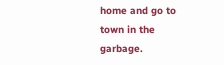home and go to town in the garbage.